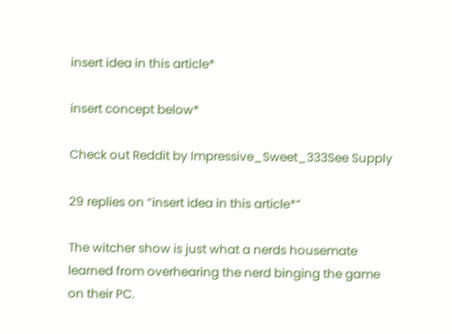insert idea in this article*

insert concept below*

Check out Reddit by Impressive_Sweet_333See Supply

29 replies on “insert idea in this article*”

The witcher show is just what a nerds housemate learned from overhearing the nerd binging the game on their PC.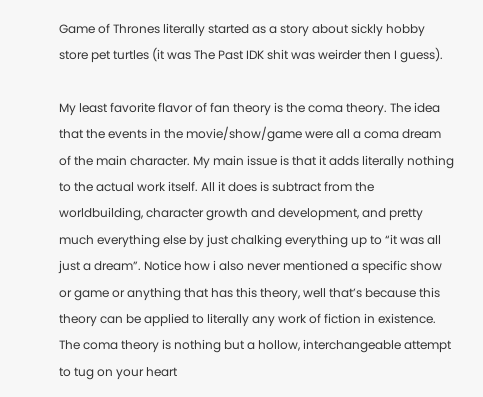Game of Thrones literally started as a story about sickly hobby store pet turtles (it was The Past IDK shit was weirder then I guess).

My least favorite flavor of fan theory is the coma theory. The idea that the events in the movie/show/game were all a coma dream of the main character. My main issue is that it adds literally nothing to the actual work itself. All it does is subtract from the worldbuilding, character growth and development, and pretty much everything else by just chalking everything up to “it was all just a dream”. Notice how i also never mentioned a specific show or game or anything that has this theory, well that’s because this theory can be applied to literally any work of fiction in existence. The coma theory is nothing but a hollow, interchangeable attempt to tug on your heart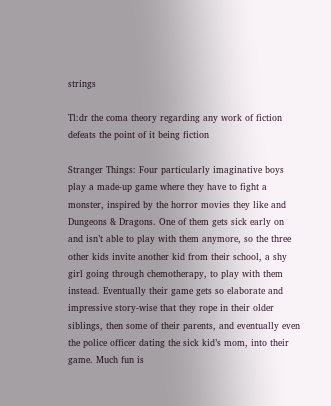strings

Tl:dr the coma theory regarding any work of fiction defeats the point of it being fiction

Stranger Things: Four particularly imaginative boys play a made-up game where they have to fight a monster, inspired by the horror movies they like and Dungeons & Dragons. One of them gets sick early on and isn’t able to play with them anymore, so the three other kids invite another kid from their school, a shy girl going through chemotherapy, to play with them instead. Eventually their game gets so elaborate and impressive story-wise that they rope in their older siblings, then some of their parents, and eventually even the police officer dating the sick kid’s mom, into their game. Much fun is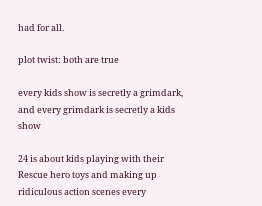had for all.

plot twist: both are true

every kids show is secretly a grimdark, and every grimdark is secretly a kids show

24 is about kids playing with their Rescue hero toys and making up ridiculous action scenes every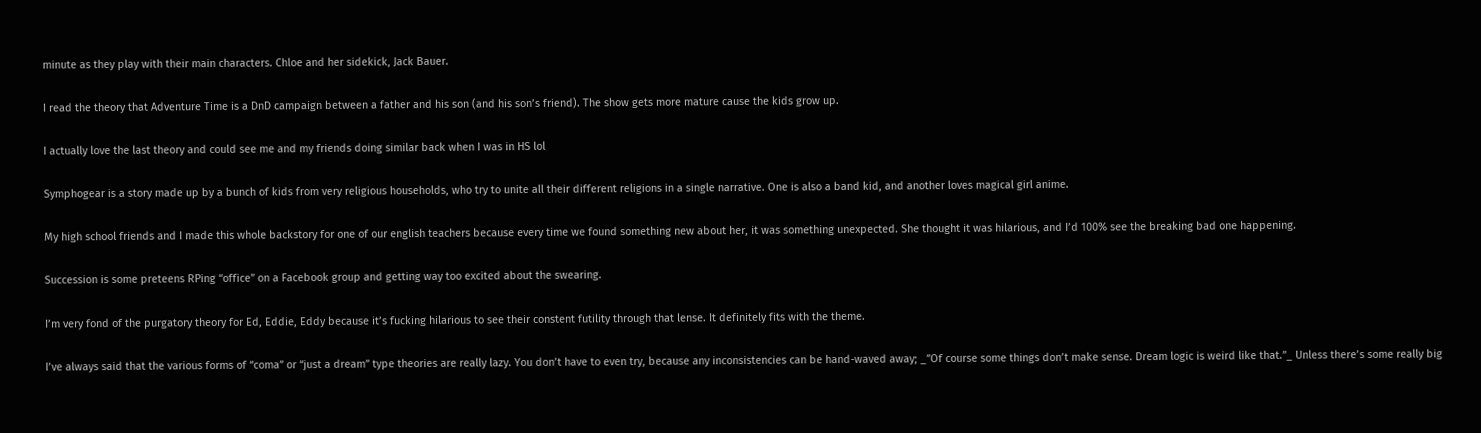minute as they play with their main characters. Chloe and her sidekick, Jack Bauer.

I read the theory that Adventure Time is a DnD campaign between a father and his son (and his son’s friend). The show gets more mature cause the kids grow up.

I actually love the last theory and could see me and my friends doing similar back when I was in HS lol

Symphogear is a story made up by a bunch of kids from very religious households, who try to unite all their different religions in a single narrative. One is also a band kid, and another loves magical girl anime.

My high school friends and I made this whole backstory for one of our english teachers because every time we found something new about her, it was something unexpected. She thought it was hilarious, and I’d 100% see the breaking bad one happening.

Succession is some preteens RPing “office” on a Facebook group and getting way too excited about the swearing.

I’m very fond of the purgatory theory for Ed, Eddie, Eddy because it’s fucking hilarious to see their constent futility through that lense. It definitely fits with the theme.

I’ve always said that the various forms of “coma” or “just a dream” type theories are really lazy. You don’t have to even try, because any inconsistencies can be hand-waved away; _”Of course some things don’t make sense. Dream logic is weird like that.”_ Unless there’s some really big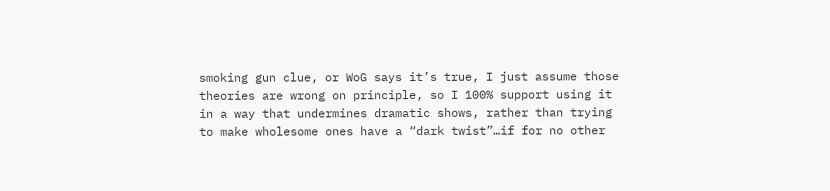smoking gun clue, or WoG says it’s true, I just assume those theories are wrong on principle, so I 100% support using it in a way that undermines dramatic shows, rather than trying to make wholesome ones have a “dark twist”…if for no other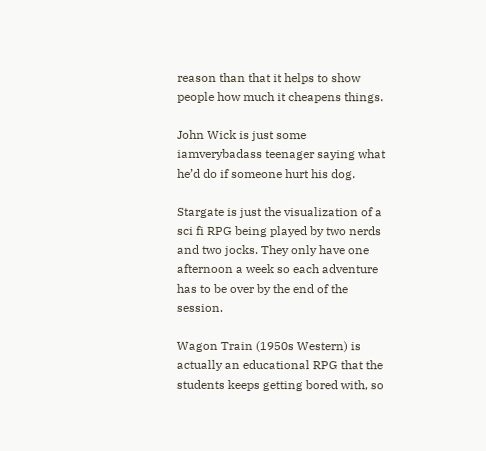reason than that it helps to show people how much it cheapens things.

John Wick is just some iamverybadass teenager saying what he’d do if someone hurt his dog.

Stargate is just the visualization of a sci fi RPG being played by two nerds and two jocks. They only have one afternoon a week so each adventure has to be over by the end of the session.

Wagon Train (1950s Western) is actually an educational RPG that the students keeps getting bored with, so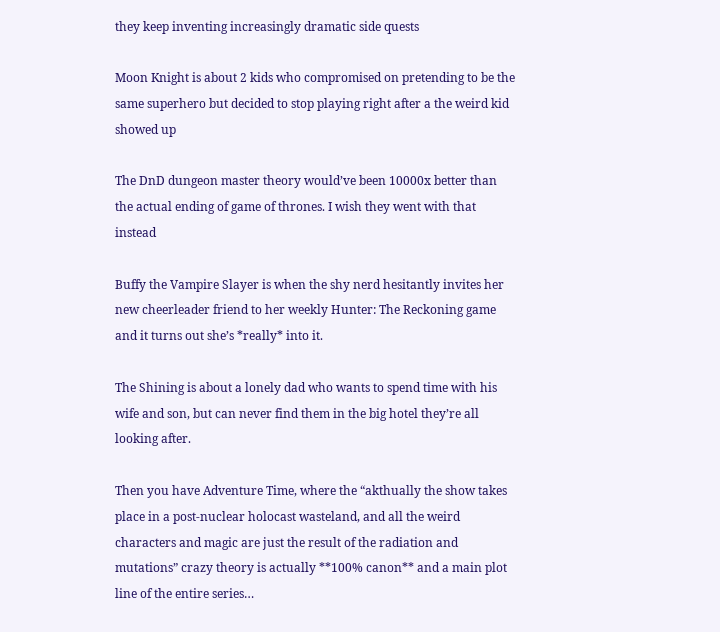they keep inventing increasingly dramatic side quests

Moon Knight is about 2 kids who compromised on pretending to be the same superhero but decided to stop playing right after a the weird kid showed up

The DnD dungeon master theory would’ve been 10000x better than the actual ending of game of thrones. I wish they went with that instead

Buffy the Vampire Slayer is when the shy nerd hesitantly invites her new cheerleader friend to her weekly Hunter: The Reckoning game and it turns out she’s *really* into it.

The Shining is about a lonely dad who wants to spend time with his wife and son, but can never find them in the big hotel they’re all looking after.

Then you have Adventure Time, where the “akthually the show takes place in a post-nuclear holocast wasteland, and all the weird characters and magic are just the result of the radiation and mutations” crazy theory is actually **100% canon** and a main plot line of the entire series…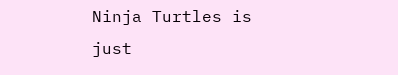Ninja Turtles is just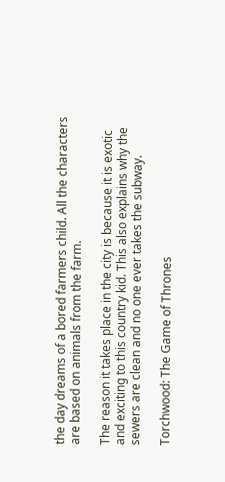the day dreams of a bored farmers child. All the characters are based on animals from the farm.

The reason it takes place in the city is because it is exotic and exciting to this country kid. This also explains why the sewers are clean and no one ever takes the subway.

Torchwood: The Game of Thrones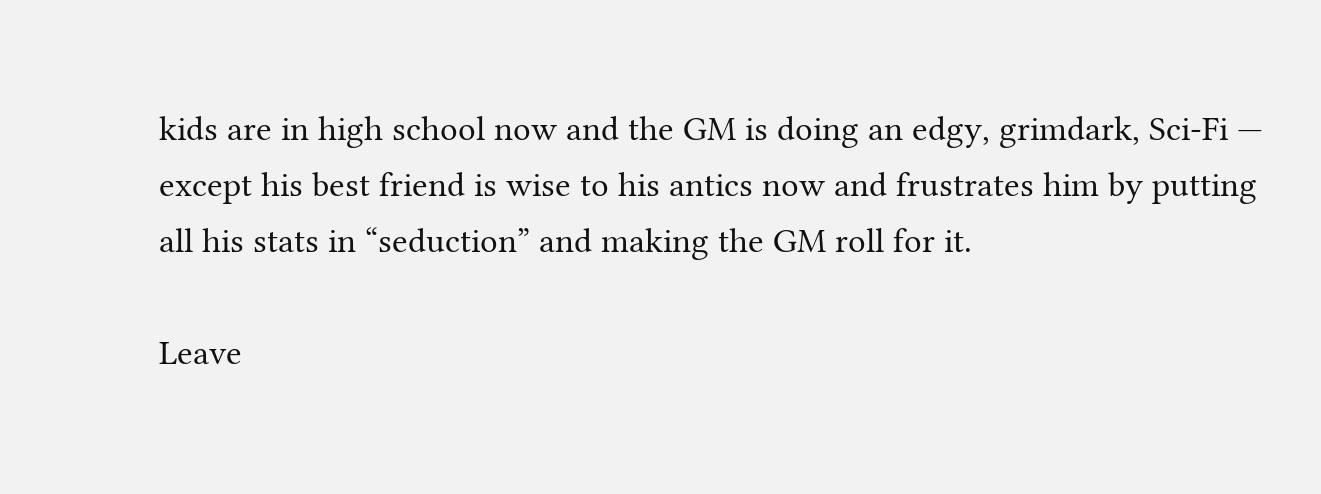kids are in high school now and the GM is doing an edgy, grimdark, Sci-Fi — except his best friend is wise to his antics now and frustrates him by putting all his stats in “seduction” and making the GM roll for it.

Leave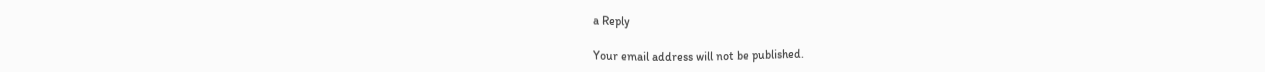a Reply

Your email address will not be published.